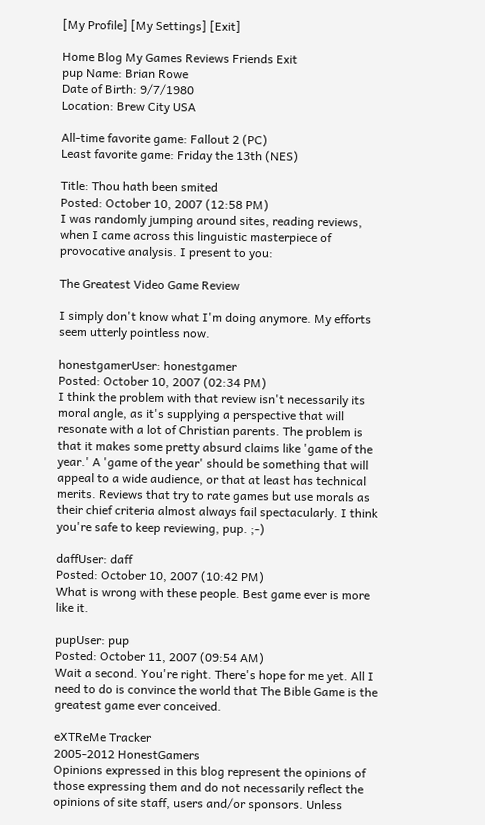[My Profile] [My Settings] [Exit]

Home Blog My Games Reviews Friends Exit
pup Name: Brian Rowe
Date of Birth: 9/7/1980
Location: Brew City USA

All-time favorite game: Fallout 2 (PC)
Least favorite game: Friday the 13th (NES)

Title: Thou hath been smited
Posted: October 10, 2007 (12:58 PM)
I was randomly jumping around sites, reading reviews, when I came across this linguistic masterpiece of provocative analysis. I present to you:

The Greatest Video Game Review

I simply don't know what I'm doing anymore. My efforts seem utterly pointless now.

honestgamerUser: honestgamer
Posted: October 10, 2007 (02:34 PM)
I think the problem with that review isn't necessarily its moral angle, as it's supplying a perspective that will resonate with a lot of Christian parents. The problem is that it makes some pretty absurd claims like 'game of the year.' A 'game of the year' should be something that will appeal to a wide audience, or that at least has technical merits. Reviews that try to rate games but use morals as their chief criteria almost always fail spectacularly. I think you're safe to keep reviewing, pup. ;-)

daffUser: daff
Posted: October 10, 2007 (10:42 PM)
What is wrong with these people. Best game ever is more like it.

pupUser: pup
Posted: October 11, 2007 (09:54 AM)
Wait a second. You're right. There's hope for me yet. All I need to do is convince the world that The Bible Game is the greatest game ever conceived.

eXTReMe Tracker
2005-2012 HonestGamers
Opinions expressed in this blog represent the opinions of those expressing them and do not necessarily reflect the opinions of site staff, users and/or sponsors. Unless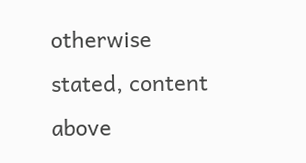otherwise stated, content above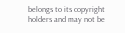belongs to its copyright holders and may not be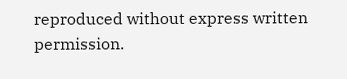reproduced without express written permission.